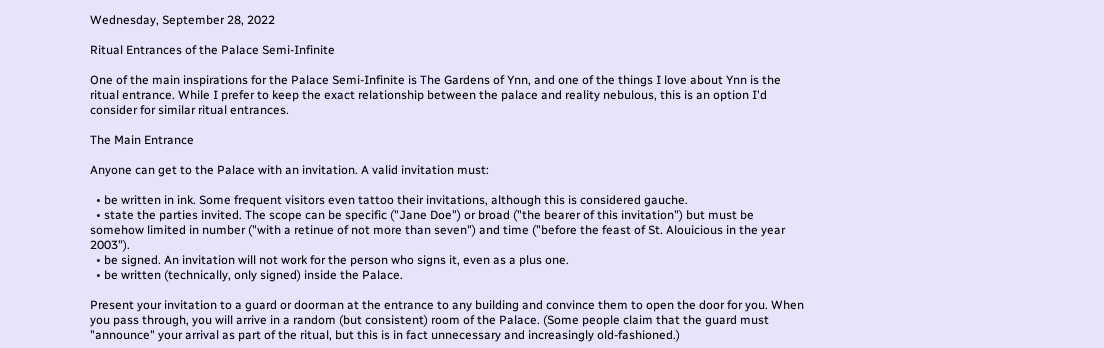Wednesday, September 28, 2022

Ritual Entrances of the Palace Semi-Infinite

One of the main inspirations for the Palace Semi-Infinite is The Gardens of Ynn, and one of the things I love about Ynn is the ritual entrance. While I prefer to keep the exact relationship between the palace and reality nebulous, this is an option I'd consider for similar ritual entrances.

The Main Entrance

Anyone can get to the Palace with an invitation. A valid invitation must:

  • be written in ink. Some frequent visitors even tattoo their invitations, although this is considered gauche.
  • state the parties invited. The scope can be specific ("Jane Doe") or broad ("the bearer of this invitation") but must be somehow limited in number ("with a retinue of not more than seven") and time ("before the feast of St. Alouicious in the year 2003").
  • be signed. An invitation will not work for the person who signs it, even as a plus one.
  • be written (technically, only signed) inside the Palace.

Present your invitation to a guard or doorman at the entrance to any building and convince them to open the door for you. When you pass through, you will arrive in a random (but consistent) room of the Palace. (Some people claim that the guard must "announce" your arrival as part of the ritual, but this is in fact unnecessary and increasingly old-fashioned.)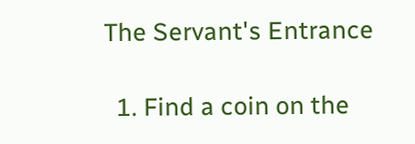The Servant's Entrance

  1. Find a coin on the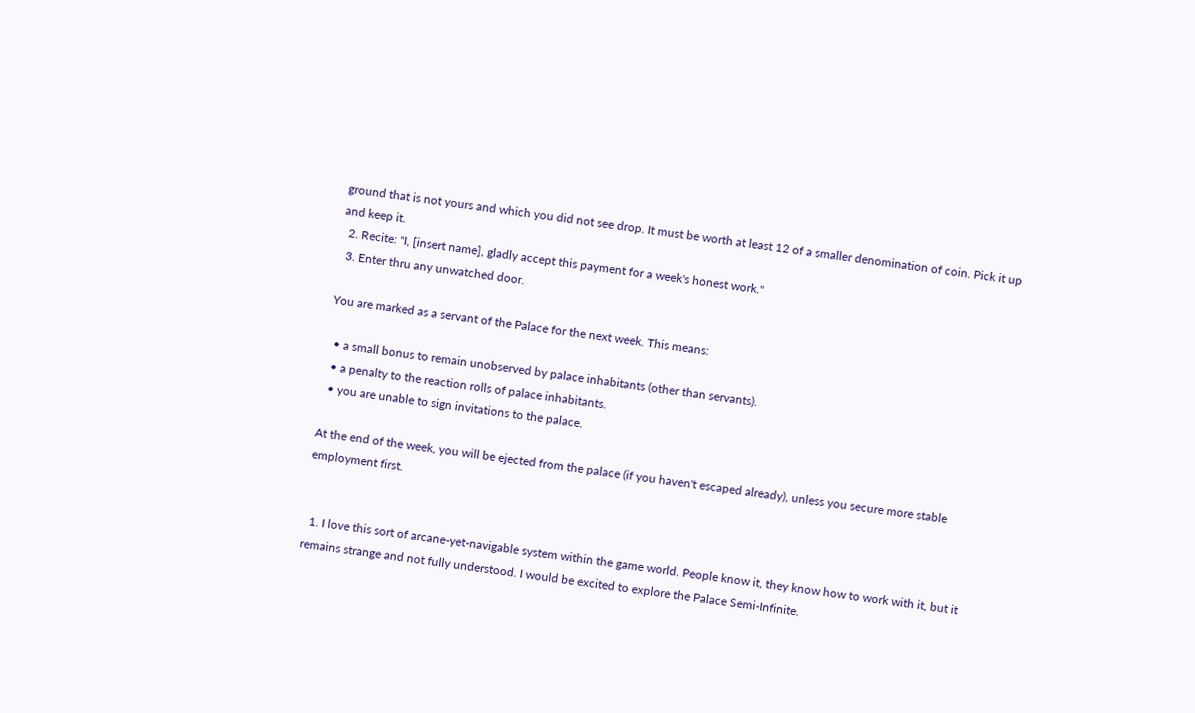ground that is not yours and which you did not see drop. It must be worth at least 12 of a smaller denomination of coin. Pick it up and keep it.
  2. Recite: "I, [insert name], gladly accept this payment for a week's honest work."
  3. Enter thru any unwatched door.

You are marked as a servant of the Palace for the next week. This means:

  • a small bonus to remain unobserved by palace inhabitants (other than servants).
  • a penalty to the reaction rolls of palace inhabitants.
  • you are unable to sign invitations to the palace.

At the end of the week, you will be ejected from the palace (if you haven't escaped already), unless you secure more stable employment first.


  1. I love this sort of arcane-yet-navigable system within the game world. People know it, they know how to work with it, but it remains strange and not fully understood. I would be excited to explore the Palace Semi-Infinite.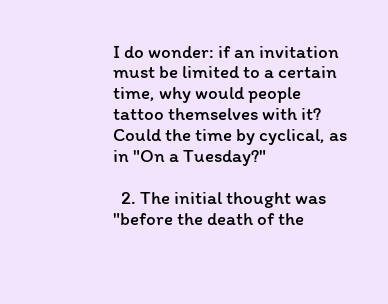I do wonder: if an invitation must be limited to a certain time, why would people tattoo themselves with it? Could the time by cyclical, as in "On a Tuesday?"

  2. The initial thought was "before the death of the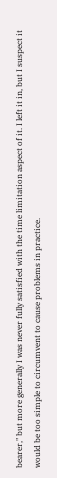bearer," but more generally I was never fully satisfied with the time limitation aspect of it. I left it in, but I suspect it would be too simple to circumvent to cause problems in practice.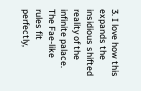3. I love how this expands the insidious shifted reality of the infinite palace. The Fae-like rules fit perfectly,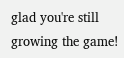glad you're still growing the game!